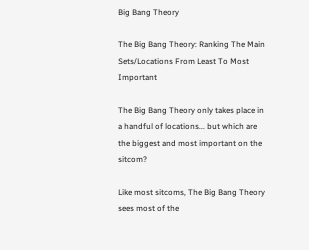Big Bang Theory

The Big Bang Theory: Ranking The Main Sets/Locations From Least To Most Important

The Big Bang Theory only takes place in a handful of locations... but which are the biggest and most important on the sitcom?

Like most sitcoms, The Big Bang Theory sees most of the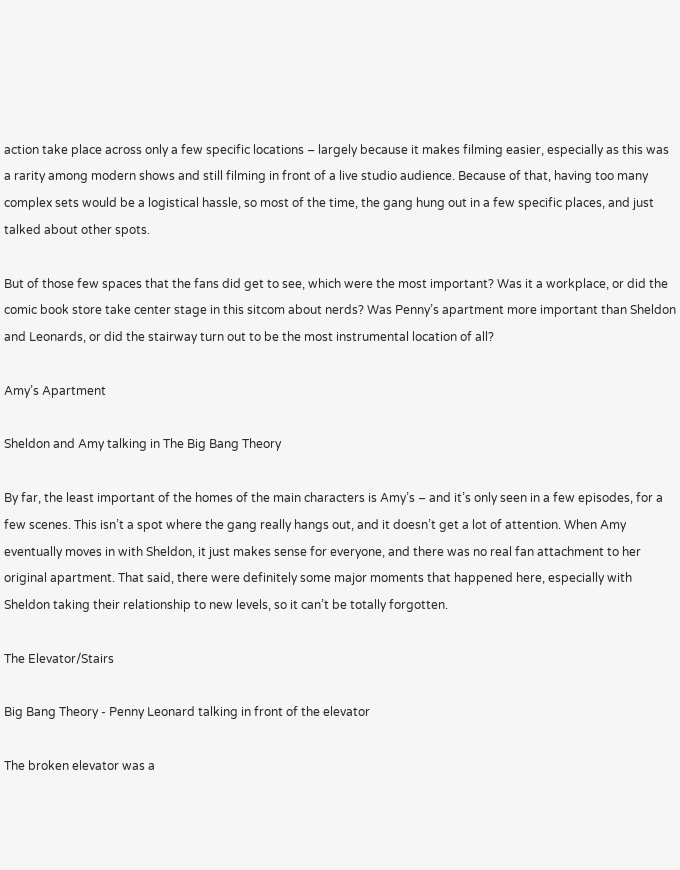action take place across only a few specific locations – largely because it makes filming easier, especially as this was a rarity among modern shows and still filming in front of a live studio audience. Because of that, having too many complex sets would be a logistical hassle, so most of the time, the gang hung out in a few specific places, and just talked about other spots.

But of those few spaces that the fans did get to see, which were the most important? Was it a workplace, or did the comic book store take center stage in this sitcom about nerds? Was Penny’s apartment more important than Sheldon and Leonards, or did the stairway turn out to be the most instrumental location of all?

Amy’s Apartment

Sheldon and Amy talking in The Big Bang Theory

By far, the least important of the homes of the main characters is Amy’s – and it’s only seen in a few episodes, for a few scenes. This isn’t a spot where the gang really hangs out, and it doesn’t get a lot of attention. When Amy eventually moves in with Sheldon, it just makes sense for everyone, and there was no real fan attachment to her original apartment. That said, there were definitely some major moments that happened here, especially with Sheldon taking their relationship to new levels, so it can’t be totally forgotten.

The Elevator/Stairs

Big Bang Theory - Penny Leonard talking in front of the elevator

The broken elevator was a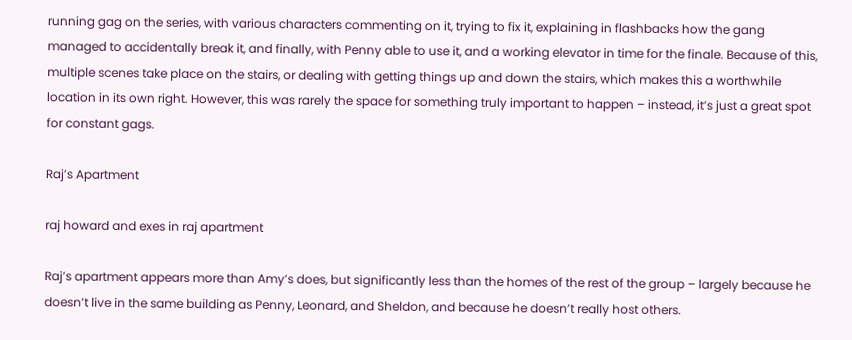running gag on the series, with various characters commenting on it, trying to fix it, explaining in flashbacks how the gang managed to accidentally break it, and finally, with Penny able to use it, and a working elevator in time for the finale. Because of this, multiple scenes take place on the stairs, or dealing with getting things up and down the stairs, which makes this a worthwhile location in its own right. However, this was rarely the space for something truly important to happen – instead, it’s just a great spot for constant gags.

Raj’s Apartment

raj howard and exes in raj apartment

Raj’s apartment appears more than Amy’s does, but significantly less than the homes of the rest of the group – largely because he doesn’t live in the same building as Penny, Leonard, and Sheldon, and because he doesn’t really host others.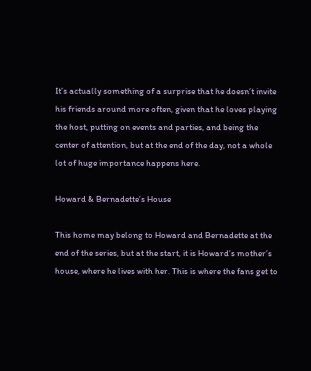It’s actually something of a surprise that he doesn’t invite his friends around more often, given that he loves playing the host, putting on events and parties, and being the center of attention, but at the end of the day, not a whole lot of huge importance happens here.

Howard & Bernadette’s House

This home may belong to Howard and Bernadette at the end of the series, but at the start, it is Howard’s mother’s house, where he lives with her. This is where the fans get to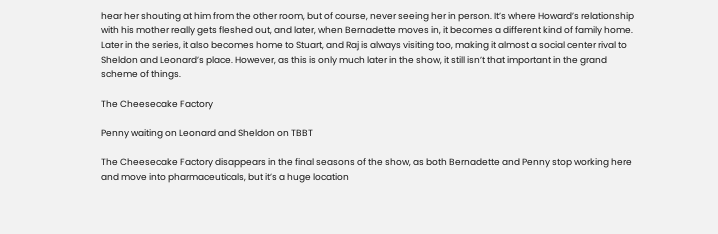hear her shouting at him from the other room, but of course, never seeing her in person. It’s where Howard’s relationship with his mother really gets fleshed out, and later, when Bernadette moves in, it becomes a different kind of family home. Later in the series, it also becomes home to Stuart, and Raj is always visiting too, making it almost a social center rival to Sheldon and Leonard’s place. However, as this is only much later in the show, it still isn’t that important in the grand scheme of things.

The Cheesecake Factory

Penny waiting on Leonard and Sheldon on TBBT

The Cheesecake Factory disappears in the final seasons of the show, as both Bernadette and Penny stop working here and move into pharmaceuticals, but it’s a huge location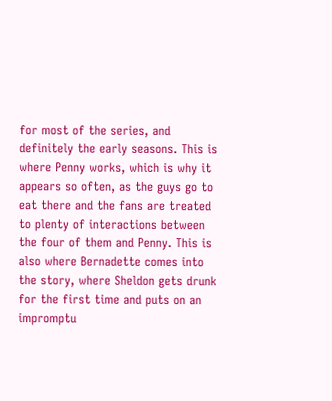for most of the series, and definitely the early seasons. This is where Penny works, which is why it appears so often, as the guys go to eat there and the fans are treated to plenty of interactions between the four of them and Penny. This is also where Bernadette comes into the story, where Sheldon gets drunk for the first time and puts on an impromptu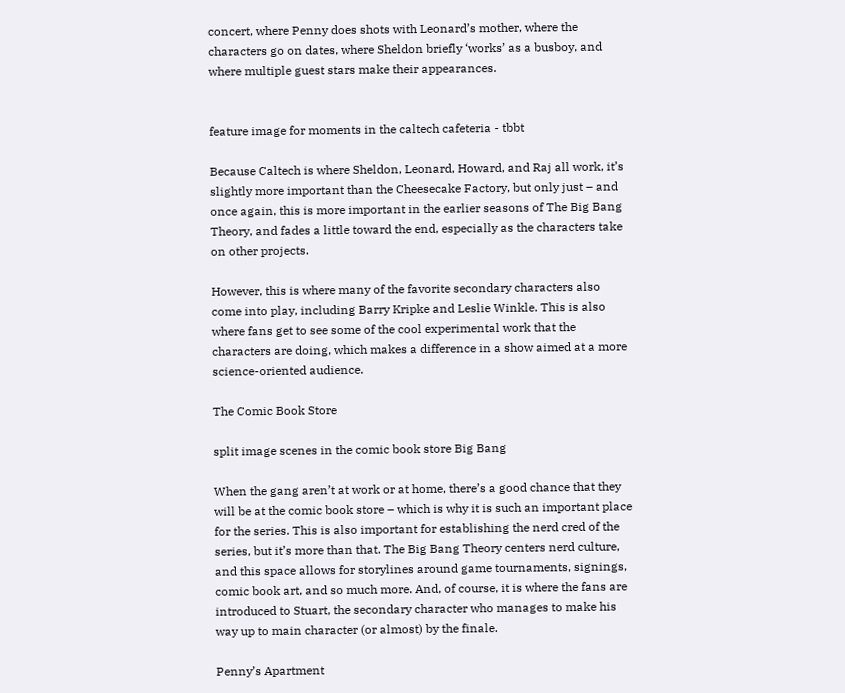concert, where Penny does shots with Leonard’s mother, where the characters go on dates, where Sheldon briefly ‘works’ as a busboy, and where multiple guest stars make their appearances.


feature image for moments in the caltech cafeteria - tbbt

Because Caltech is where Sheldon, Leonard, Howard, and Raj all work, it’s slightly more important than the Cheesecake Factory, but only just – and once again, this is more important in the earlier seasons of The Big Bang Theory, and fades a little toward the end, especially as the characters take on other projects.

However, this is where many of the favorite secondary characters also come into play, including Barry Kripke and Leslie Winkle. This is also where fans get to see some of the cool experimental work that the characters are doing, which makes a difference in a show aimed at a more science-oriented audience.

The Comic Book Store

split image scenes in the comic book store Big Bang

When the gang aren’t at work or at home, there’s a good chance that they will be at the comic book store – which is why it is such an important place for the series. This is also important for establishing the nerd cred of the series, but it’s more than that. The Big Bang Theory centers nerd culture, and this space allows for storylines around game tournaments, signings, comic book art, and so much more. And, of course, it is where the fans are introduced to Stuart, the secondary character who manages to make his way up to main character (or almost) by the finale.

Penny’s Apartment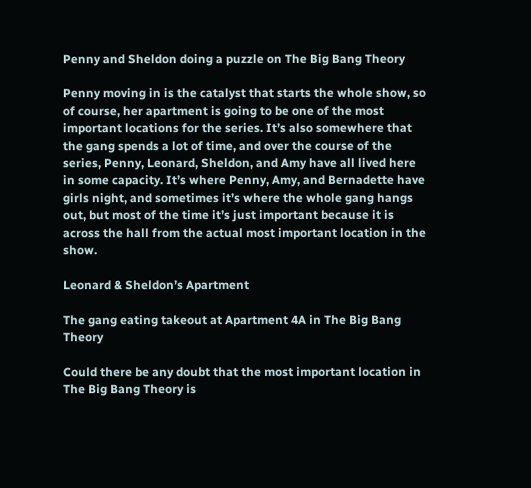Penny and Sheldon doing a puzzle on The Big Bang Theory

Penny moving in is the catalyst that starts the whole show, so of course, her apartment is going to be one of the most important locations for the series. It’s also somewhere that the gang spends a lot of time, and over the course of the series, Penny, Leonard, Sheldon, and Amy have all lived here in some capacity. It’s where Penny, Amy, and Bernadette have girls night, and sometimes it’s where the whole gang hangs out, but most of the time it’s just important because it is across the hall from the actual most important location in the show.

Leonard & Sheldon’s Apartment

The gang eating takeout at Apartment 4A in The Big Bang Theory

Could there be any doubt that the most important location in The Big Bang Theory is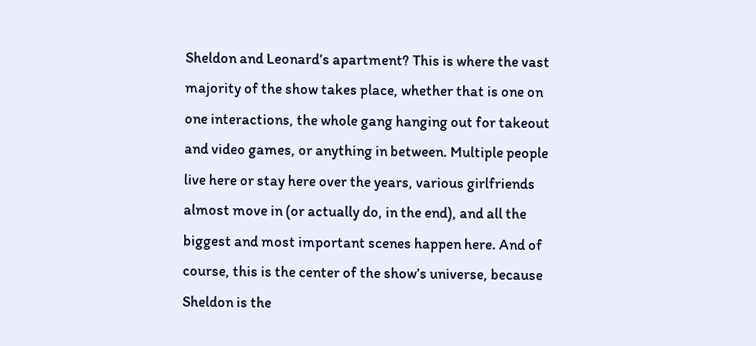Sheldon and Leonard’s apartment? This is where the vast majority of the show takes place, whether that is one on one interactions, the whole gang hanging out for takeout and video games, or anything in between. Multiple people live here or stay here over the years, various girlfriends almost move in (or actually do, in the end), and all the biggest and most important scenes happen here. And of course, this is the center of the show’s universe, because Sheldon is the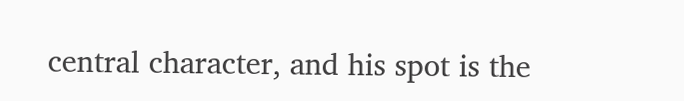central character, and his spot is the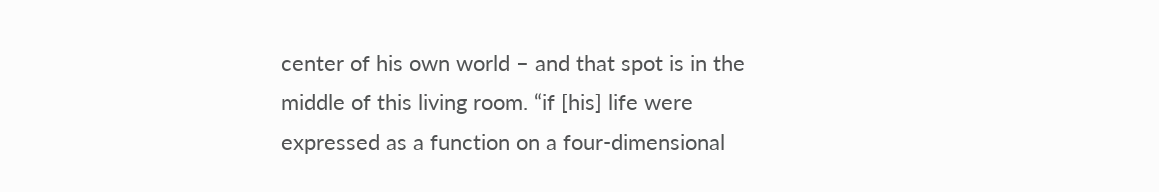center of his own world – and that spot is in the middle of this living room. “if [his] life were expressed as a function on a four-dimensional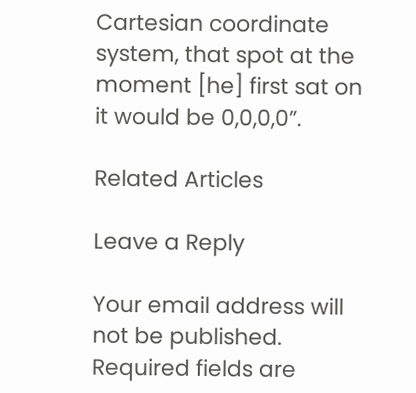Cartesian coordinate system, that spot at the moment [he] first sat on it would be 0,0,0,0”.

Related Articles

Leave a Reply

Your email address will not be published. Required fields are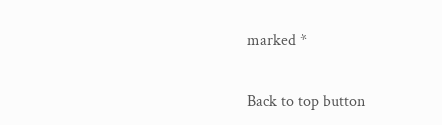marked *

Back to top button